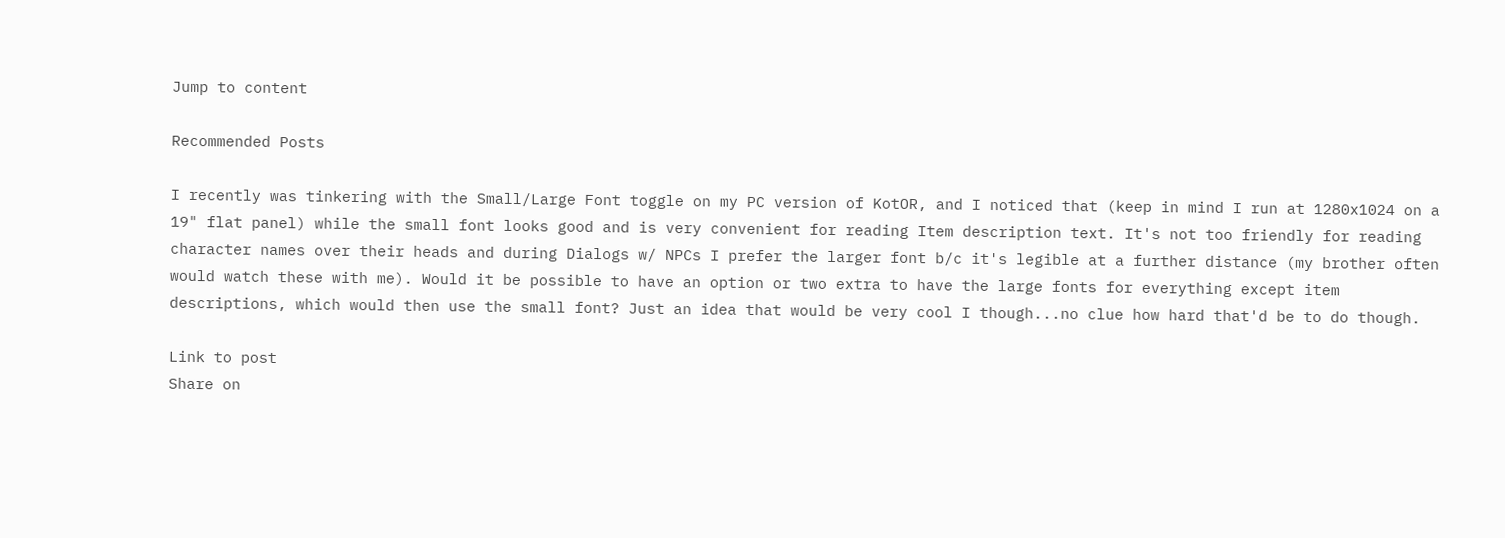Jump to content

Recommended Posts

I recently was tinkering with the Small/Large Font toggle on my PC version of KotOR, and I noticed that (keep in mind I run at 1280x1024 on a 19" flat panel) while the small font looks good and is very convenient for reading Item description text. It's not too friendly for reading character names over their heads and during Dialogs w/ NPCs I prefer the larger font b/c it's legible at a further distance (my brother often would watch these with me). Would it be possible to have an option or two extra to have the large fonts for everything except item descriptions, which would then use the small font? Just an idea that would be very cool I though...no clue how hard that'd be to do though.

Link to post
Share on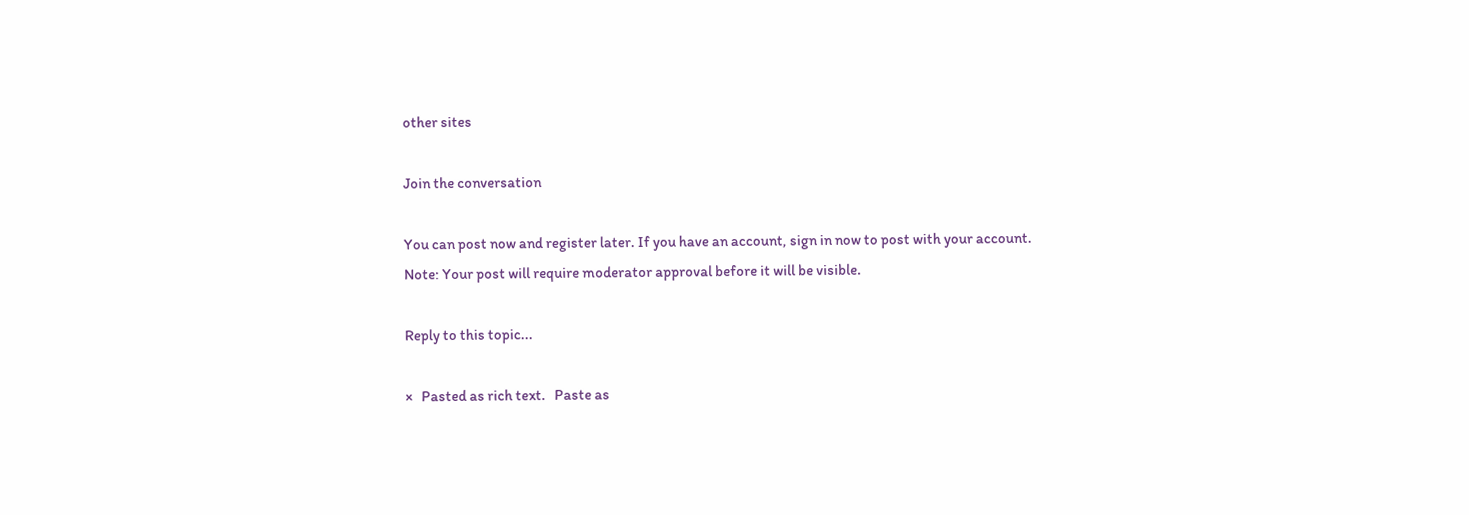other sites

Join the conversation

You can post now and register later. If you have an account, sign in now to post with your account.
Note: Your post will require moderator approval before it will be visible.

Reply to this topic...

×   Pasted as rich text.   Paste as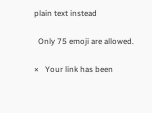plain text instead

  Only 75 emoji are allowed.

×   Your link has been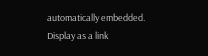automatically embedded.   Display as a link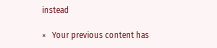instead

×   Your previous content has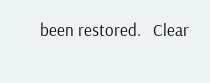been restored.   Clear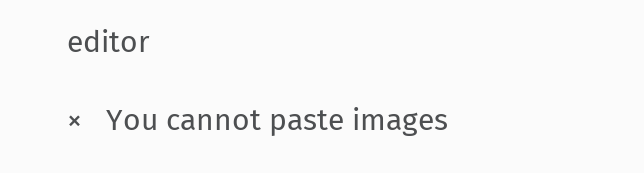editor

×   You cannot paste images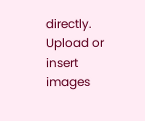directly. Upload or insert images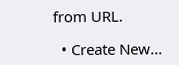from URL.

  • Create New...